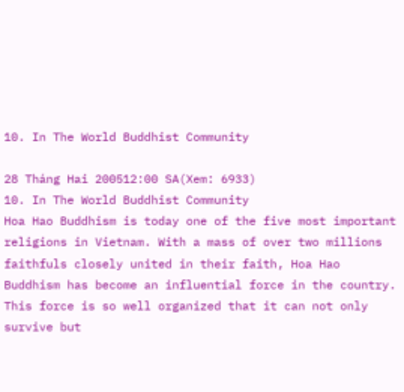10. In The World Buddhist Community

28 Tháng Hai 200512:00 SA(Xem: 6933)
10. In The World Buddhist Community
Hoa Hao Buddhism is today one of the five most important religions in Vietnam. With a mass of over two millions faithfuls closely united in their faith, Hoa Hao Buddhism has become an influential force in the country. This force is so well organized that it can not only survive but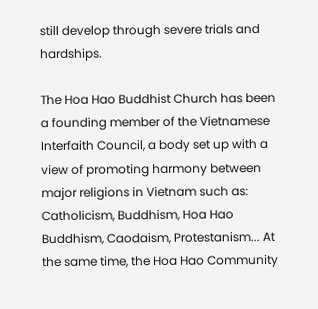still develop through severe trials and hardships.

The Hoa Hao Buddhist Church has been a founding member of the Vietnamese Interfaith Council, a body set up with a view of promoting harmony between major religions in Vietnam such as: Catholicism, Buddhism, Hoa Hao Buddhism, Caodaism, Protestanism... At the same time, the Hoa Hao Community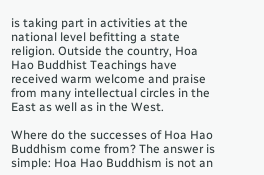is taking part in activities at the national level befitting a state religion. Outside the country, Hoa Hao Buddhist Teachings have received warm welcome and praise from many intellectual circles in the East as well as in the West.

Where do the successes of Hoa Hao Buddhism come from? The answer is simple: Hoa Hao Buddhism is not an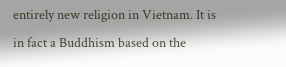entirely new religion in Vietnam. It is in fact a Buddhism based on the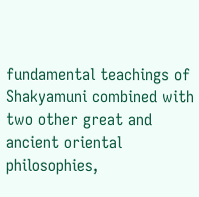fundamental teachings of Shakyamuni combined with two other great and ancient oriental philosophies,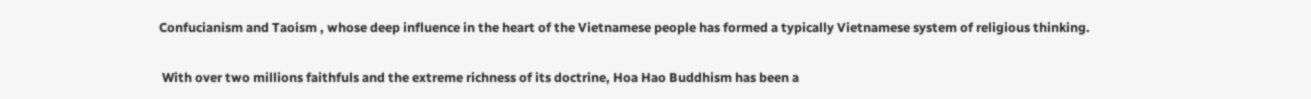Confucianism and Taoism , whose deep influence in the heart of the Vietnamese people has formed a typically Vietnamese system of religious thinking.

 With over two millions faithfuls and the extreme richness of its doctrine, Hoa Hao Buddhism has been a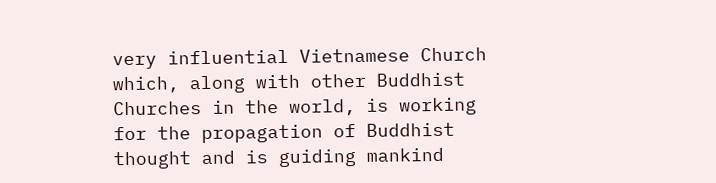very influential Vietnamese Church which, along with other Buddhist Churches in the world, is working for the propagation of Buddhist thought and is guiding mankind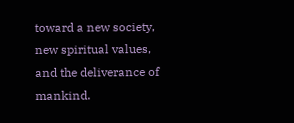toward a new society, new spiritual values, and the deliverance of mankind.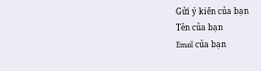Gửi ý kiến của bạn
Tên của bạn
Email của bạn